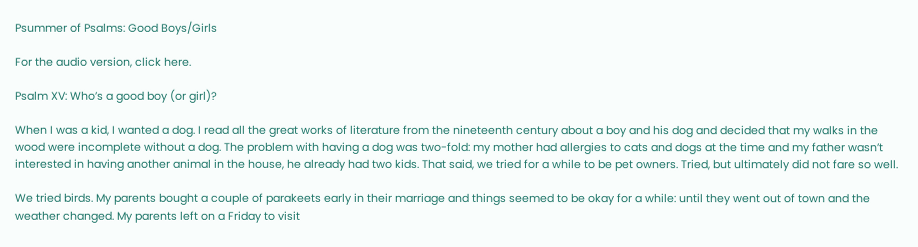Psummer of Psalms: Good Boys/Girls

For the audio version, click here.

Psalm XV: Who’s a good boy (or girl)?

When I was a kid, I wanted a dog. I read all the great works of literature from the nineteenth century about a boy and his dog and decided that my walks in the wood were incomplete without a dog. The problem with having a dog was two-fold: my mother had allergies to cats and dogs at the time and my father wasn’t interested in having another animal in the house, he already had two kids. That said, we tried for a while to be pet owners. Tried, but ultimately did not fare so well.

We tried birds. My parents bought a couple of parakeets early in their marriage and things seemed to be okay for a while: until they went out of town and the weather changed. My parents left on a Friday to visit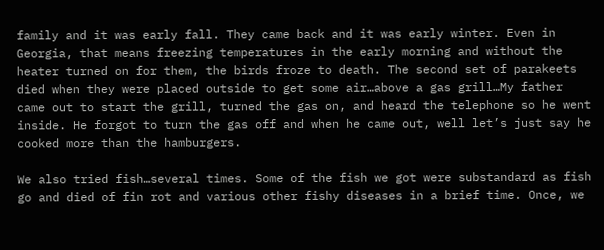family and it was early fall. They came back and it was early winter. Even in Georgia, that means freezing temperatures in the early morning and without the heater turned on for them, the birds froze to death. The second set of parakeets died when they were placed outside to get some air…above a gas grill…My father came out to start the grill, turned the gas on, and heard the telephone so he went inside. He forgot to turn the gas off and when he came out, well let’s just say he cooked more than the hamburgers.

We also tried fish…several times. Some of the fish we got were substandard as fish go and died of fin rot and various other fishy diseases in a brief time. Once, we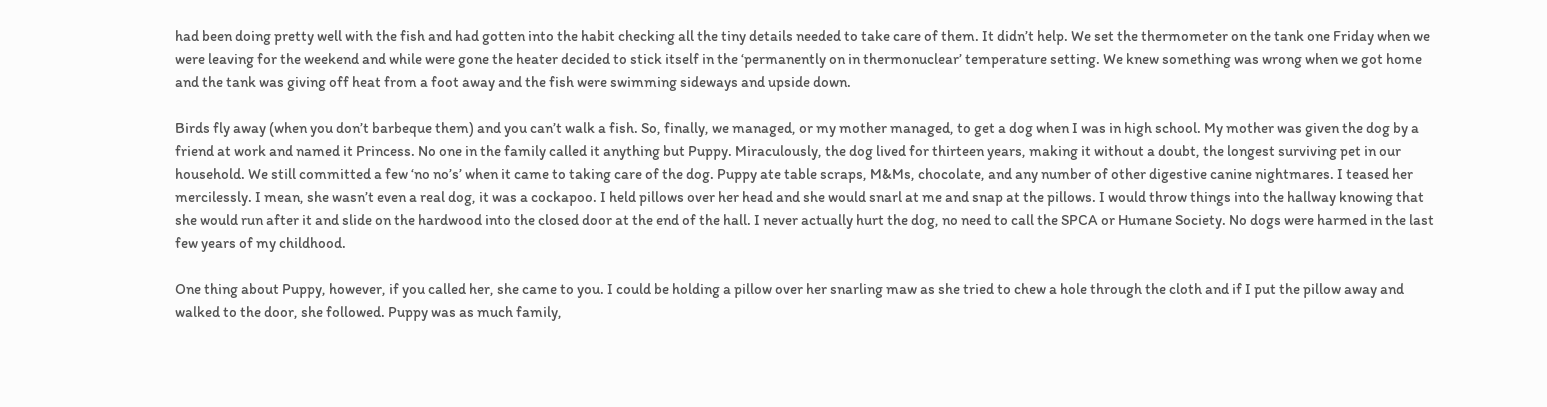had been doing pretty well with the fish and had gotten into the habit checking all the tiny details needed to take care of them. It didn’t help. We set the thermometer on the tank one Friday when we were leaving for the weekend and while were gone the heater decided to stick itself in the ‘permanently on in thermonuclear’ temperature setting. We knew something was wrong when we got home and the tank was giving off heat from a foot away and the fish were swimming sideways and upside down.

Birds fly away (when you don’t barbeque them) and you can’t walk a fish. So, finally, we managed, or my mother managed, to get a dog when I was in high school. My mother was given the dog by a friend at work and named it Princess. No one in the family called it anything but Puppy. Miraculously, the dog lived for thirteen years, making it without a doubt, the longest surviving pet in our household. We still committed a few ‘no no’s’ when it came to taking care of the dog. Puppy ate table scraps, M&Ms, chocolate, and any number of other digestive canine nightmares. I teased her mercilessly. I mean, she wasn’t even a real dog, it was a cockapoo. I held pillows over her head and she would snarl at me and snap at the pillows. I would throw things into the hallway knowing that she would run after it and slide on the hardwood into the closed door at the end of the hall. I never actually hurt the dog, no need to call the SPCA or Humane Society. No dogs were harmed in the last few years of my childhood.

One thing about Puppy, however, if you called her, she came to you. I could be holding a pillow over her snarling maw as she tried to chew a hole through the cloth and if I put the pillow away and walked to the door, she followed. Puppy was as much family,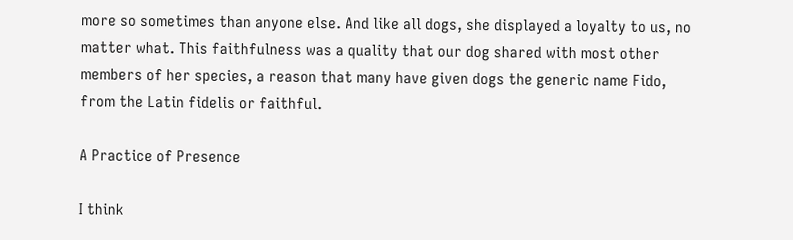more so sometimes than anyone else. And like all dogs, she displayed a loyalty to us, no matter what. This faithfulness was a quality that our dog shared with most other members of her species, a reason that many have given dogs the generic name Fido, from the Latin fidelis or faithful.

A Practice of Presence

I think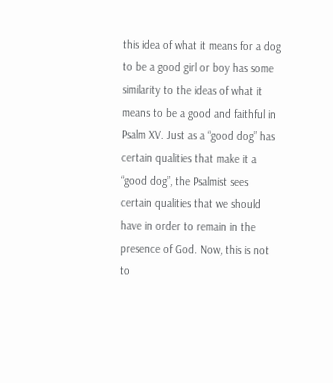this idea of what it means for a dog to be a good girl or boy has some similarity to the ideas of what it means to be a good and faithful in Psalm XV. Just as a “good dog” has certain qualities that make it a “good dog”, the Psalmist sees certain qualities that we should have in order to remain in the presence of God. Now, this is not to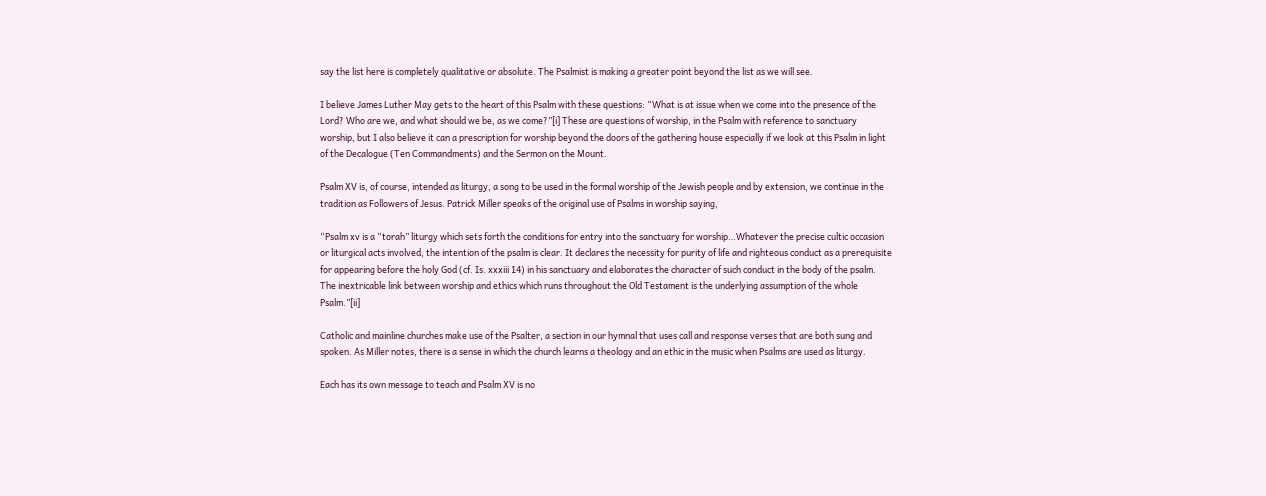say the list here is completely qualitative or absolute. The Psalmist is making a greater point beyond the list as we will see.

I believe James Luther May gets to the heart of this Psalm with these questions: “What is at issue when we come into the presence of the Lord? Who are we, and what should we be, as we come?”[i] These are questions of worship, in the Psalm with reference to sanctuary worship, but I also believe it can a prescription for worship beyond the doors of the gathering house especially if we look at this Psalm in light of the Decalogue (Ten Commandments) and the Sermon on the Mount.

Psalm XV is, of course, intended as liturgy, a song to be used in the formal worship of the Jewish people and by extension, we continue in the tradition as Followers of Jesus. Patrick Miller speaks of the original use of Psalms in worship saying,

“Psalm xv is a “torah” liturgy which sets forth the conditions for entry into the sanctuary for worship…Whatever the precise cultic occasion or liturgical acts involved, the intention of the psalm is clear. It declares the necessity for purity of life and righteous conduct as a prerequisite for appearing before the holy God (cf. Is. xxxiii 14) in his sanctuary and elaborates the character of such conduct in the body of the psalm. The inextricable link between worship and ethics which runs throughout the Old Testament is the underlying assumption of the whole Psalm.”[ii]

Catholic and mainline churches make use of the Psalter, a section in our hymnal that uses call and response verses that are both sung and spoken. As Miller notes, there is a sense in which the church learns a theology and an ethic in the music when Psalms are used as liturgy.

Each has its own message to teach and Psalm XV is no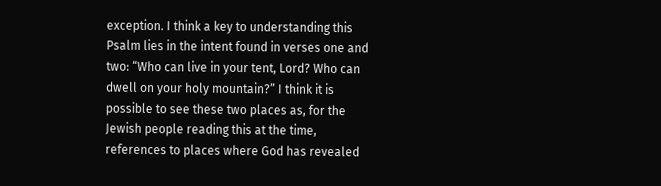exception. I think a key to understanding this Psalm lies in the intent found in verses one and two: “Who can live in your tent, Lord? Who can dwell on your holy mountain?” I think it is possible to see these two places as, for the Jewish people reading this at the time, references to places where God has revealed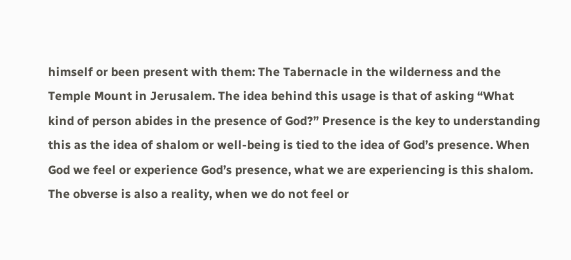himself or been present with them: The Tabernacle in the wilderness and the Temple Mount in Jerusalem. The idea behind this usage is that of asking “What kind of person abides in the presence of God?” Presence is the key to understanding this as the idea of shalom or well-being is tied to the idea of God’s presence. When God we feel or experience God’s presence, what we are experiencing is this shalom. The obverse is also a reality, when we do not feel or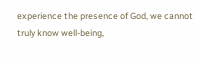experience the presence of God, we cannot truly know well-being,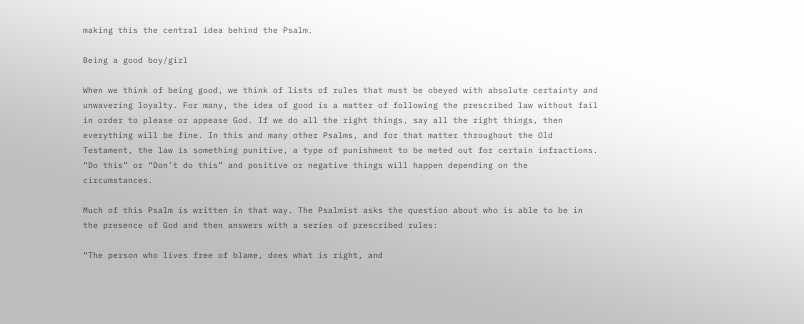making this the central idea behind the Psalm.

Being a good boy/girl

When we think of being good, we think of lists of rules that must be obeyed with absolute certainty and unwavering loyalty. For many, the idea of good is a matter of following the prescribed law without fail in order to please or appease God. If we do all the right things, say all the right things, then everything will be fine. In this and many other Psalms, and for that matter throughout the Old Testament, the law is something punitive, a type of punishment to be meted out for certain infractions. “Do this” or “Don’t do this” and positive or negative things will happen depending on the circumstances.

Much of this Psalm is written in that way. The Psalmist asks the question about who is able to be in the presence of God and then answers with a series of prescribed rules:

“The person who lives free of blame, does what is right, and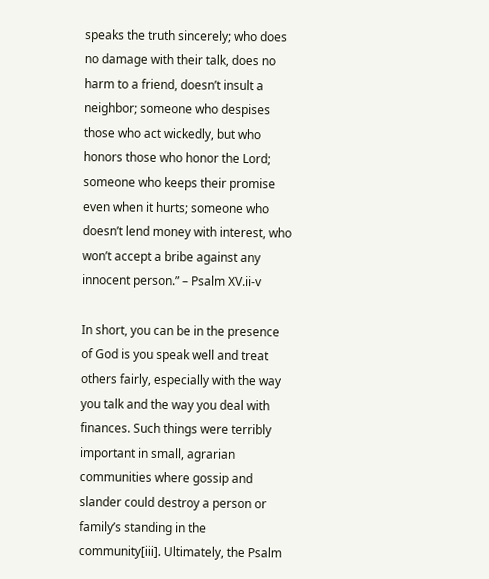speaks the truth sincerely; who does no damage with their talk, does no harm to a friend, doesn’t insult a neighbor; someone who despises those who act wickedly, but who honors those who honor the Lord; someone who keeps their promise even when it hurts; someone who doesn’t lend money with interest, who won’t accept a bribe against any innocent person.” – Psalm XV.ii-v

In short, you can be in the presence of God is you speak well and treat others fairly, especially with the way you talk and the way you deal with finances. Such things were terribly important in small, agrarian communities where gossip and slander could destroy a person or family’s standing in the community[iii]. Ultimately, the Psalm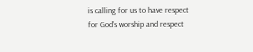is calling for us to have respect for God’s worship and respect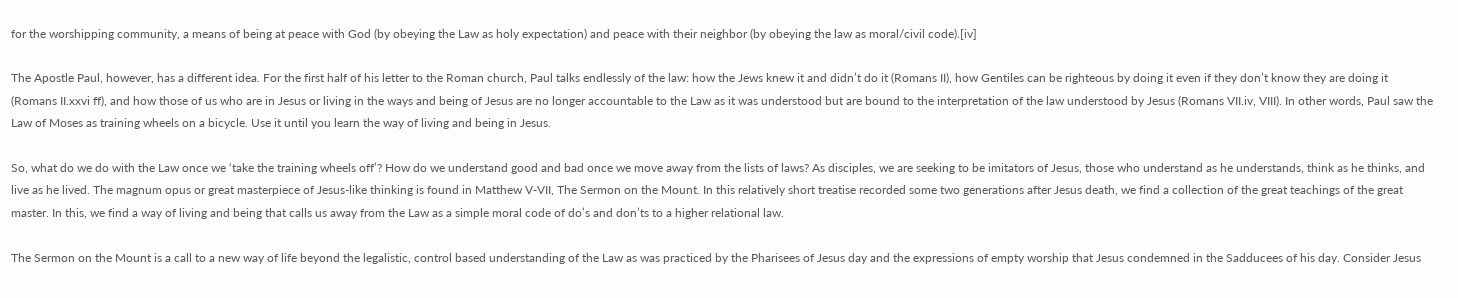for the worshipping community, a means of being at peace with God (by obeying the Law as holy expectation) and peace with their neighbor (by obeying the law as moral/civil code).[iv]

The Apostle Paul, however, has a different idea. For the first half of his letter to the Roman church, Paul talks endlessly of the law: how the Jews knew it and didn’t do it (Romans II), how Gentiles can be righteous by doing it even if they don’t know they are doing it (Romans II.xxvi ff), and how those of us who are in Jesus or living in the ways and being of Jesus are no longer accountable to the Law as it was understood but are bound to the interpretation of the law understood by Jesus (Romans VII.iv, VIII). In other words, Paul saw the Law of Moses as training wheels on a bicycle. Use it until you learn the way of living and being in Jesus.

So, what do we do with the Law once we ‘take the training wheels off’? How do we understand good and bad once we move away from the lists of laws? As disciples, we are seeking to be imitators of Jesus, those who understand as he understands, think as he thinks, and live as he lived. The magnum opus or great masterpiece of Jesus-like thinking is found in Matthew V-VII, The Sermon on the Mount. In this relatively short treatise recorded some two generations after Jesus death, we find a collection of the great teachings of the great master. In this, we find a way of living and being that calls us away from the Law as a simple moral code of do’s and don’ts to a higher relational law.

The Sermon on the Mount is a call to a new way of life beyond the legalistic, control based understanding of the Law as was practiced by the Pharisees of Jesus day and the expressions of empty worship that Jesus condemned in the Sadducees of his day. Consider Jesus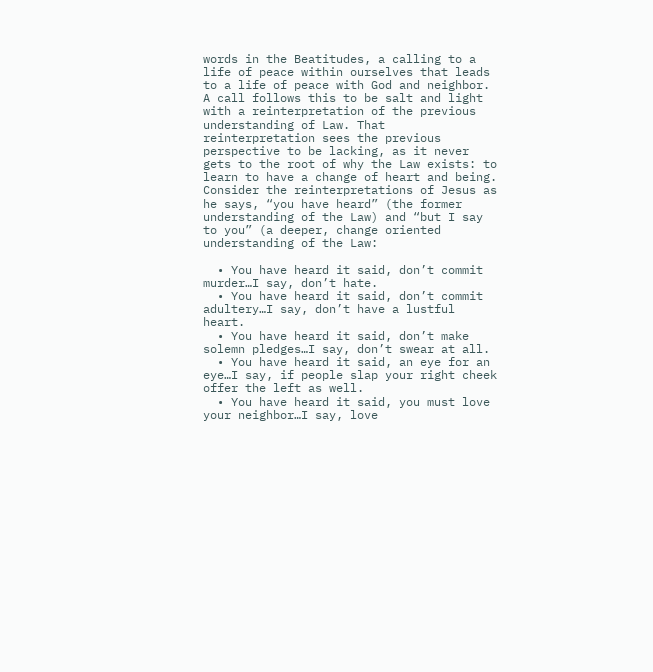words in the Beatitudes, a calling to a life of peace within ourselves that leads to a life of peace with God and neighbor. A call follows this to be salt and light with a reinterpretation of the previous understanding of Law. That reinterpretation sees the previous perspective to be lacking, as it never gets to the root of why the Law exists: to learn to have a change of heart and being. Consider the reinterpretations of Jesus as he says, “you have heard” (the former understanding of the Law) and “but I say to you” (a deeper, change oriented understanding of the Law:

  • You have heard it said, don’t commit murder…I say, don’t hate.
  • You have heard it said, don’t commit adultery…I say, don’t have a lustful heart.
  • You have heard it said, don’t make solemn pledges…I say, don’t swear at all.
  • You have heard it said, an eye for an eye…I say, if people slap your right cheek offer the left as well.
  • You have heard it said, you must love your neighbor…I say, love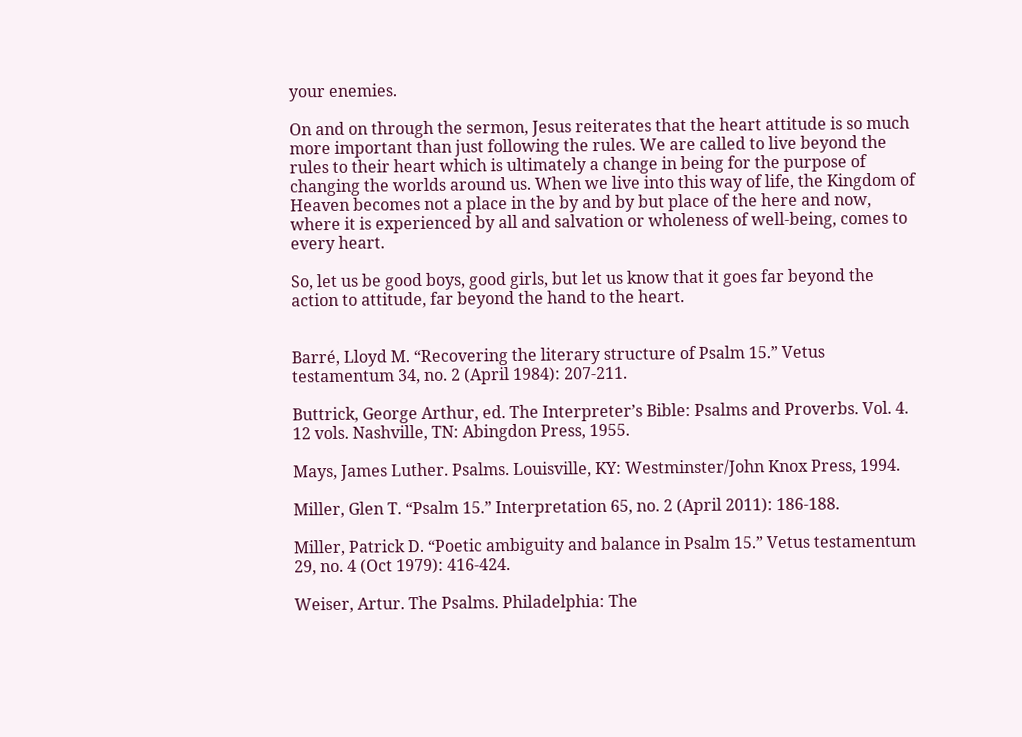your enemies.

On and on through the sermon, Jesus reiterates that the heart attitude is so much more important than just following the rules. We are called to live beyond the rules to their heart which is ultimately a change in being for the purpose of changing the worlds around us. When we live into this way of life, the Kingdom of Heaven becomes not a place in the by and by but place of the here and now, where it is experienced by all and salvation or wholeness of well-being, comes to every heart.

So, let us be good boys, good girls, but let us know that it goes far beyond the action to attitude, far beyond the hand to the heart.


Barré, Lloyd M. “Recovering the literary structure of Psalm 15.” Vetus testamentum 34, no. 2 (April 1984): 207-211.

Buttrick, George Arthur, ed. The Interpreter’s Bible: Psalms and Proverbs. Vol. 4. 12 vols. Nashville, TN: Abingdon Press, 1955.

Mays, James Luther. Psalms. Louisville, KY: Westminster/John Knox Press, 1994.

Miller, Glen T. “Psalm 15.” Interpretation 65, no. 2 (April 2011): 186-188.

Miller, Patrick D. “Poetic ambiguity and balance in Psalm 15.” Vetus testamentum 29, no. 4 (Oct 1979): 416-424.

Weiser, Artur. The Psalms. Philadelphia: The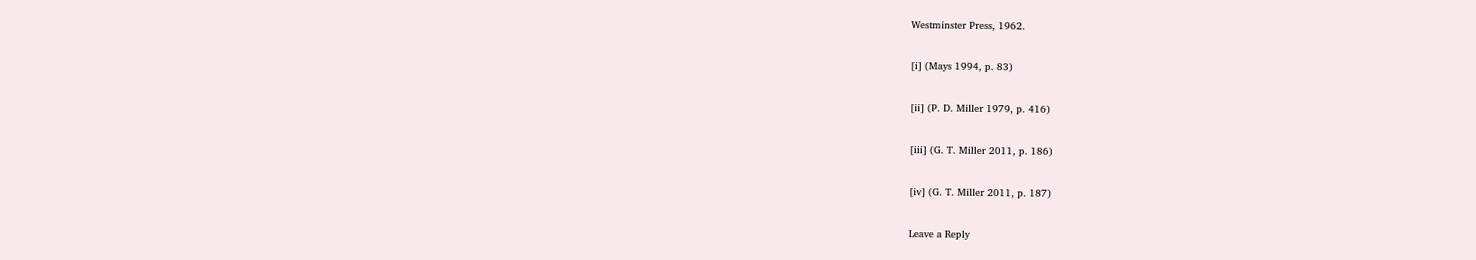Westminster Press, 1962.

[i] (Mays 1994, p. 83)

[ii] (P. D. Miller 1979, p. 416)

[iii] (G. T. Miller 2011, p. 186)

[iv] (G. T. Miller 2011, p. 187)

Leave a Reply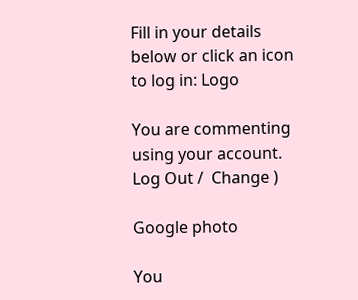Fill in your details below or click an icon to log in: Logo

You are commenting using your account. Log Out /  Change )

Google photo

You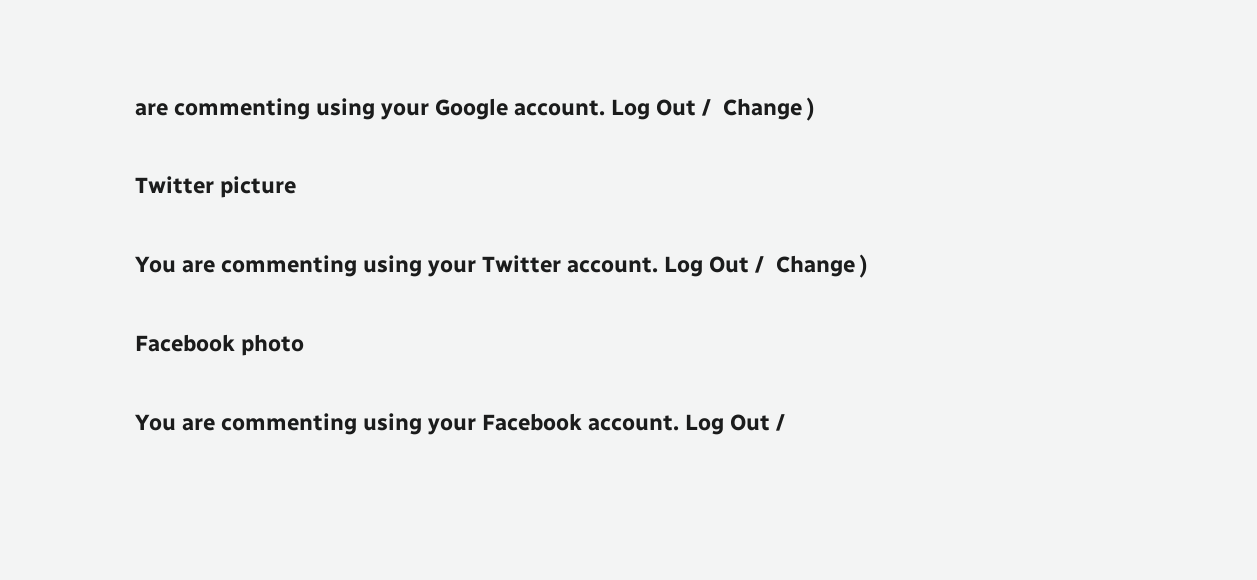are commenting using your Google account. Log Out /  Change )

Twitter picture

You are commenting using your Twitter account. Log Out /  Change )

Facebook photo

You are commenting using your Facebook account. Log Out /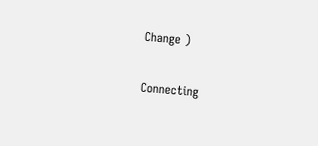Change )

Connecting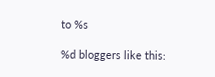to %s

%d bloggers like this: